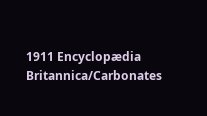1911 Encyclopædia Britannica/Carbonates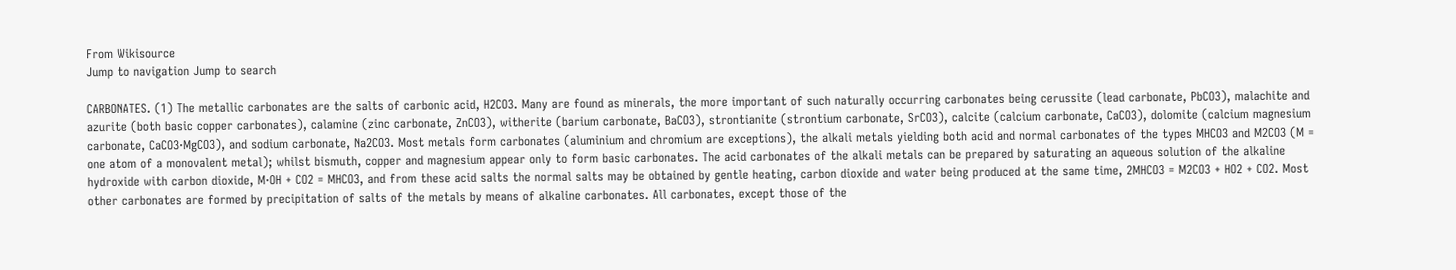From Wikisource
Jump to navigation Jump to search

CARBONATES. (1) The metallic carbonates are the salts of carbonic acid, H2CO3. Many are found as minerals, the more important of such naturally occurring carbonates being cerussite (lead carbonate, PbCO3), malachite and azurite (both basic copper carbonates), calamine (zinc carbonate, ZnCO3), witherite (barium carbonate, BaCO3), strontianite (strontium carbonate, SrCO3), calcite (calcium carbonate, CaCO3), dolomite (calcium magnesium carbonate, CaCO3·MgCO3), and sodium carbonate, Na2CO3. Most metals form carbonates (aluminium and chromium are exceptions), the alkali metals yielding both acid and normal carbonates of the types MHCO3 and M2CO3 (M = one atom of a monovalent metal); whilst bismuth, copper and magnesium appear only to form basic carbonates. The acid carbonates of the alkali metals can be prepared by saturating an aqueous solution of the alkaline hydroxide with carbon dioxide, M·OH + CO2 = MHCO3, and from these acid salts the normal salts may be obtained by gentle heating, carbon dioxide and water being produced at the same time, 2MHCO3 = M2CO3 + HO2 + CO2. Most other carbonates are formed by precipitation of salts of the metals by means of alkaline carbonates. All carbonates, except those of the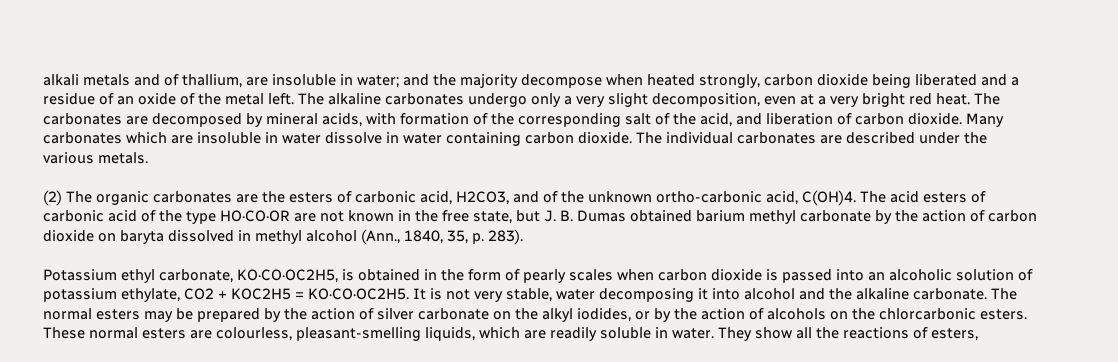alkali metals and of thallium, are insoluble in water; and the majority decompose when heated strongly, carbon dioxide being liberated and a residue of an oxide of the metal left. The alkaline carbonates undergo only a very slight decomposition, even at a very bright red heat. The carbonates are decomposed by mineral acids, with formation of the corresponding salt of the acid, and liberation of carbon dioxide. Many carbonates which are insoluble in water dissolve in water containing carbon dioxide. The individual carbonates are described under the various metals.

(2) The organic carbonates are the esters of carbonic acid, H2CO3, and of the unknown ortho-carbonic acid, C(OH)4. The acid esters of carbonic acid of the type HO·CO·OR are not known in the free state, but J. B. Dumas obtained barium methyl carbonate by the action of carbon dioxide on baryta dissolved in methyl alcohol (Ann., 1840, 35, p. 283).

Potassium ethyl carbonate, KO·CO·OC2H5, is obtained in the form of pearly scales when carbon dioxide is passed into an alcoholic solution of potassium ethylate, CO2 + KOC2H5 = KO·CO·OC2H5. It is not very stable, water decomposing it into alcohol and the alkaline carbonate. The normal esters may be prepared by the action of silver carbonate on the alkyl iodides, or by the action of alcohols on the chlorcarbonic esters. These normal esters are colourless, pleasant-smelling liquids, which are readily soluble in water. They show all the reactions of esters,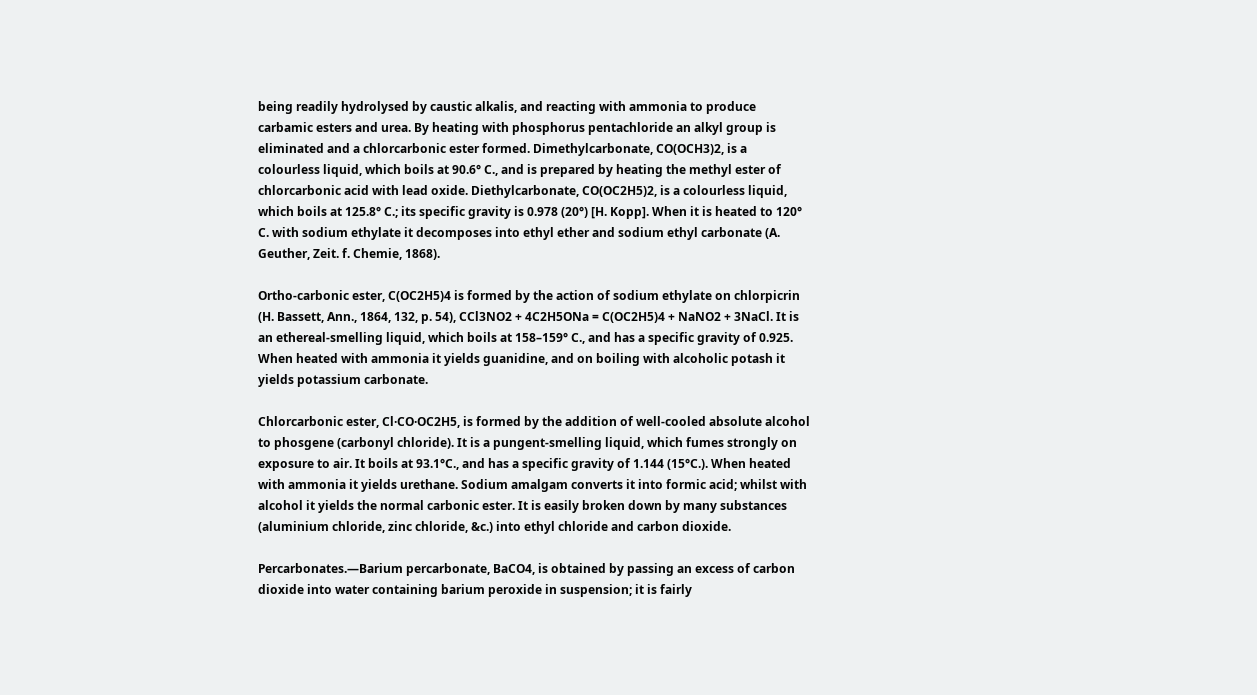being readily hydrolysed by caustic alkalis, and reacting with ammonia to produce carbamic esters and urea. By heating with phosphorus pentachloride an alkyl group is eliminated and a chlorcarbonic ester formed. Dimethylcarbonate, CO(OCH3)2, is a colourless liquid, which boils at 90.6° C., and is prepared by heating the methyl ester of chlorcarbonic acid with lead oxide. Diethylcarbonate, CO(OC2H5)2, is a colourless liquid, which boils at 125.8° C.; its specific gravity is 0.978 (20°) [H. Kopp]. When it is heated to 120° C. with sodium ethylate it decomposes into ethyl ether and sodium ethyl carbonate (A. Geuther, Zeit. f. Chemie, 1868).

Ortho-carbonic ester, C(OC2H5)4 is formed by the action of sodium ethylate on chlorpicrin (H. Bassett, Ann., 1864, 132, p. 54), CCl3NO2 + 4C2H5ONa = C(OC2H5)4 + NaNO2 + 3NaCl. It is an ethereal-smelling liquid, which boils at 158–159° C., and has a specific gravity of 0.925. When heated with ammonia it yields guanidine, and on boiling with alcoholic potash it yields potassium carbonate.

Chlorcarbonic ester, Cl·CO·OC2H5, is formed by the addition of well-cooled absolute alcohol to phosgene (carbonyl chloride). It is a pungent-smelling liquid, which fumes strongly on exposure to air. It boils at 93.1°C., and has a specific gravity of 1.144 (15°C.). When heated with ammonia it yields urethane. Sodium amalgam converts it into formic acid; whilst with alcohol it yields the normal carbonic ester. It is easily broken down by many substances (aluminium chloride, zinc chloride, &c.) into ethyl chloride and carbon dioxide.

Percarbonates.—Barium percarbonate, BaCO4, is obtained by passing an excess of carbon dioxide into water containing barium peroxide in suspension; it is fairly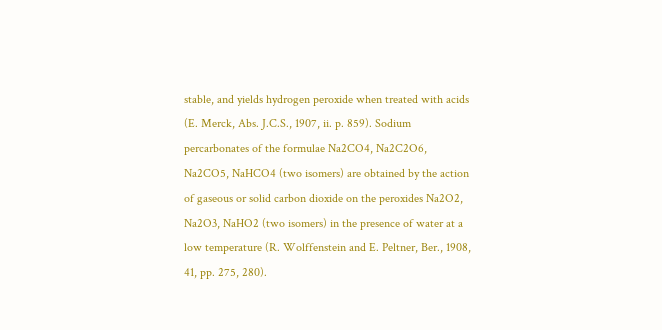stable, and yields hydrogen peroxide when treated with acids (E. Merck, Abs. J.C.S., 1907, ii. p. 859). Sodium percarbonates of the formulae Na2CO4, Na2C2O6, Na2CO5, NaHCO4 (two isomers) are obtained by the action of gaseous or solid carbon dioxide on the peroxides Na2O2, Na2O3, NaHO2 (two isomers) in the presence of water at a low temperature (R. Wolffenstein and E. Peltner, Ber., 1908, 41, pp. 275, 280).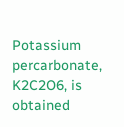Potassium percarbonate, K2C2O6, is obtained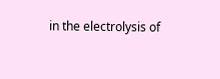in the electrolysis of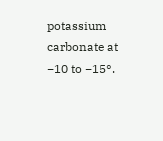potassium carbonate at −10 to −15°.